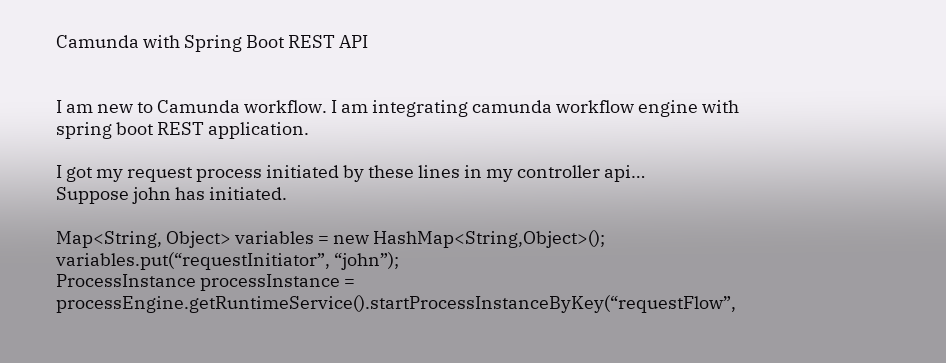Camunda with Spring Boot REST API


I am new to Camunda workflow. I am integrating camunda workflow engine with spring boot REST application.

I got my request process initiated by these lines in my controller api…
Suppose john has initiated.

Map<String, Object> variables = new HashMap<String,Object>();
variables.put(“requestInitiator”, “john”);
ProcessInstance processInstance = processEngine.getRuntimeService().startProcessInstanceByKey(“requestFlow”,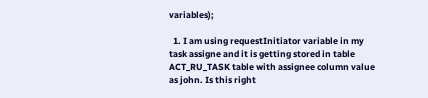variables);

  1. I am using requestInitiator variable in my task assigne and it is getting stored in table ACT_RU_TASK table with assignee column value as john. Is this right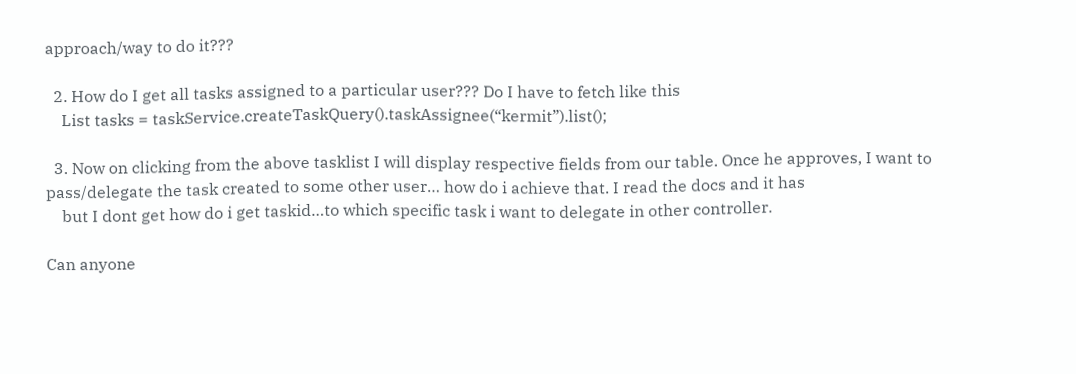approach/way to do it???

  2. How do I get all tasks assigned to a particular user??? Do I have to fetch like this
    List tasks = taskService.createTaskQuery().taskAssignee(“kermit”).list();

  3. Now on clicking from the above tasklist I will display respective fields from our table. Once he approves, I want to pass/delegate the task created to some other user… how do i achieve that. I read the docs and it has
    but I dont get how do i get taskid…to which specific task i want to delegate in other controller.

Can anyone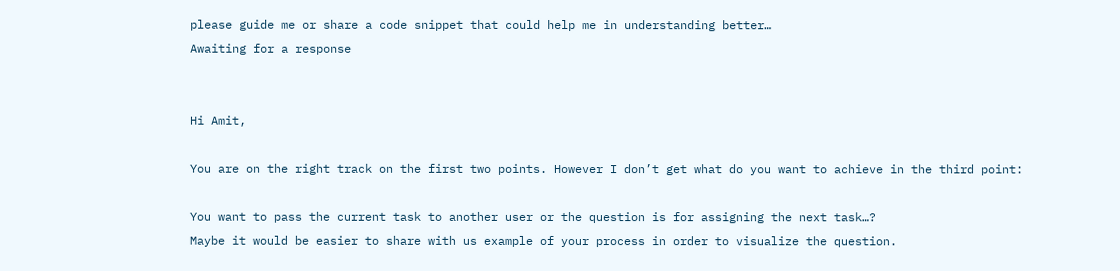please guide me or share a code snippet that could help me in understanding better…
Awaiting for a response


Hi Amit,

You are on the right track on the first two points. However I don’t get what do you want to achieve in the third point:

You want to pass the current task to another user or the question is for assigning the next task…?
Maybe it would be easier to share with us example of your process in order to visualize the question.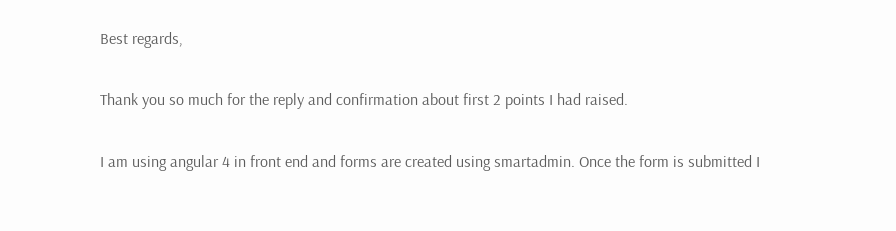Best regards,

Thank you so much for the reply and confirmation about first 2 points I had raised.

I am using angular 4 in front end and forms are created using smartadmin. Once the form is submitted I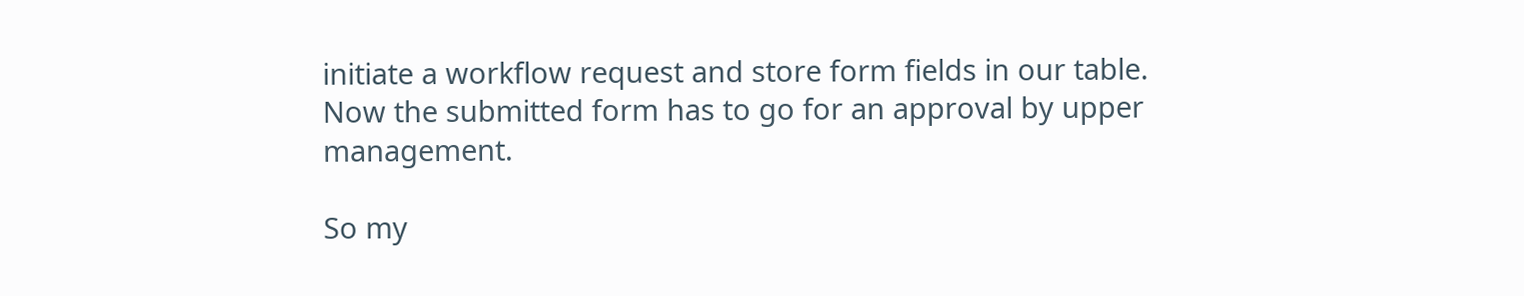initiate a workflow request and store form fields in our table. Now the submitted form has to go for an approval by upper management.

So my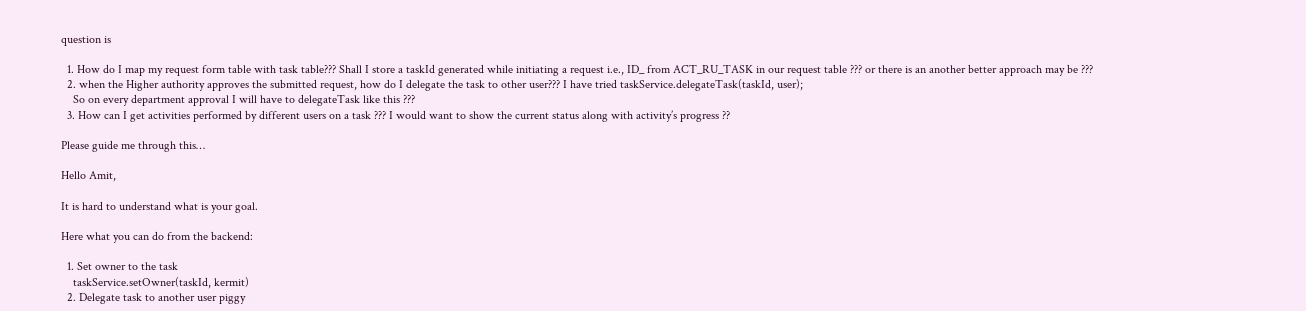question is

  1. How do I map my request form table with task table??? Shall I store a taskId generated while initiating a request i.e., ID_ from ACT_RU_TASK in our request table ??? or there is an another better approach may be ???
  2. when the Higher authority approves the submitted request, how do I delegate the task to other user??? I have tried taskService.delegateTask(taskId, user);
    So on every department approval I will have to delegateTask like this ???
  3. How can I get activities performed by different users on a task ??? I would want to show the current status along with activity’s progress ??

Please guide me through this…

Hello Amit,

It is hard to understand what is your goal.

Here what you can do from the backend:

  1. Set owner to the task
    taskService.setOwner(taskId, kermit)
  2. Delegate task to another user piggy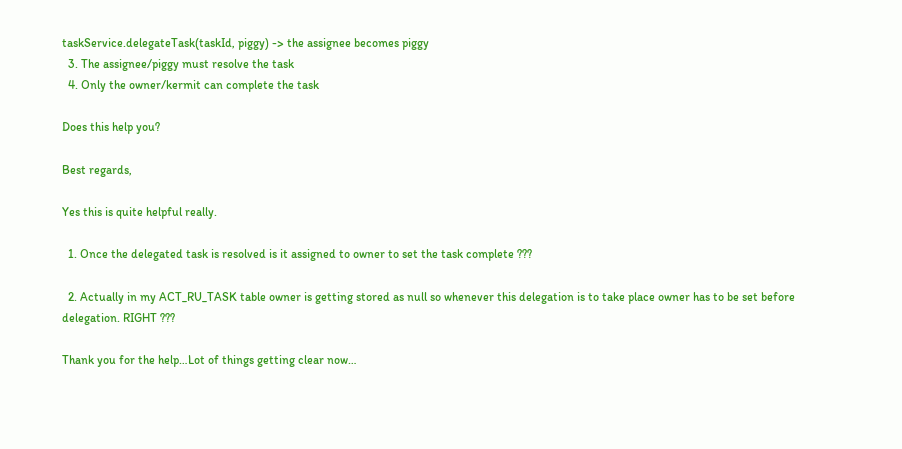taskService.delegateTask(taskId, piggy) -> the assignee becomes piggy
  3. The assignee/piggy must resolve the task
  4. Only the owner/kermit can complete the task

Does this help you?

Best regards,

Yes this is quite helpful really.

  1. Once the delegated task is resolved is it assigned to owner to set the task complete ???

  2. Actually in my ACT_RU_TASK table owner is getting stored as null so whenever this delegation is to take place owner has to be set before delegation. RIGHT ???

Thank you for the help…Lot of things getting clear now…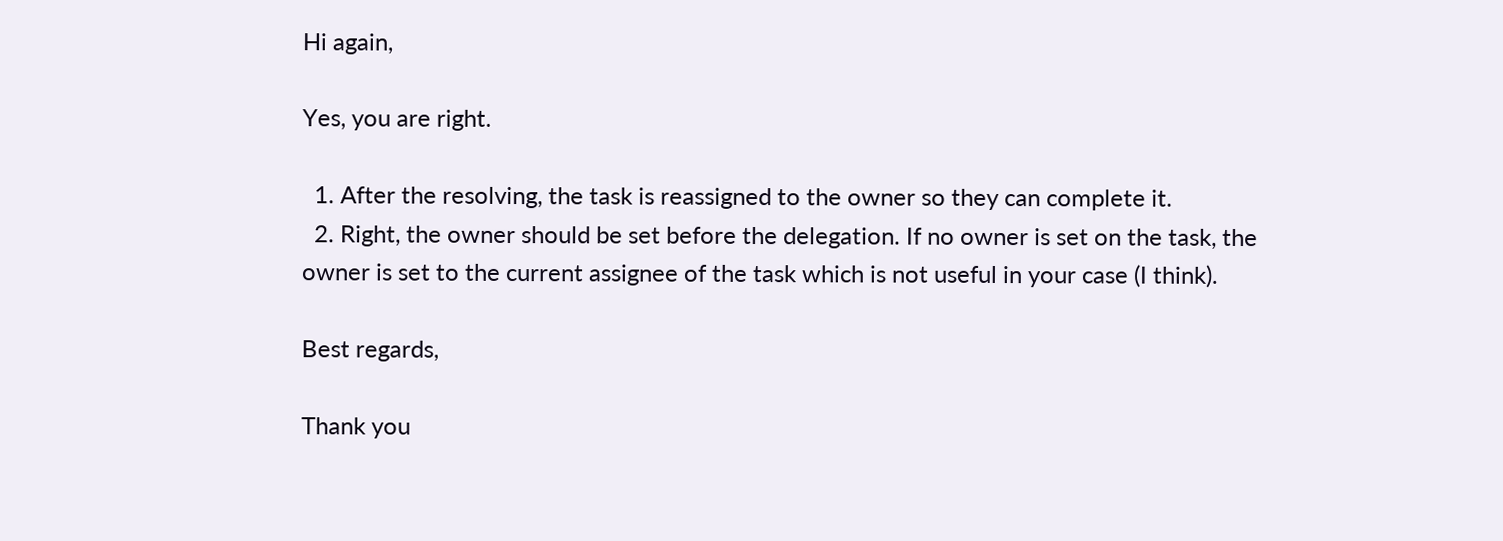Hi again,

Yes, you are right.

  1. After the resolving, the task is reassigned to the owner so they can complete it.
  2. Right, the owner should be set before the delegation. If no owner is set on the task, the owner is set to the current assignee of the task which is not useful in your case (I think).

Best regards,

Thank you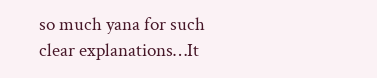so much yana for such clear explanations…It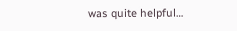was quite helpful…